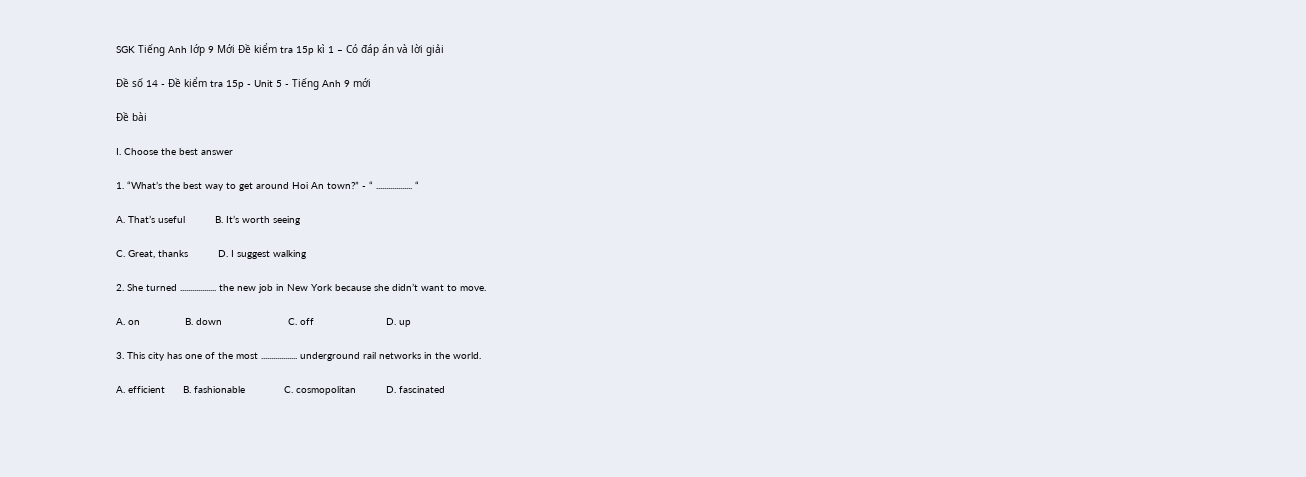SGK Tiếng Anh lớp 9 Mới Đề kiểm tra 15p kì 1 – Có đáp án và lời giải

Đề số 14 - Đề kiểm tra 15p - Unit 5 - Tiếng Anh 9 mới

Đề bài

I. Choose the best answer

1. “What’s the best way to get around Hoi An town?” - “ .................. “

A. That’s useful          B. It’s worth seeing

C. Great, thanks          D. I suggest walking

2. She turned .................. the new job in New York because she didn’t want to move.

A. on               B. down                      C. off                        D. up

3. This city has one of the most .................. underground rail networks in the world.

A. efficient      B. fashionable             C. cosmopolitan          D. fascinated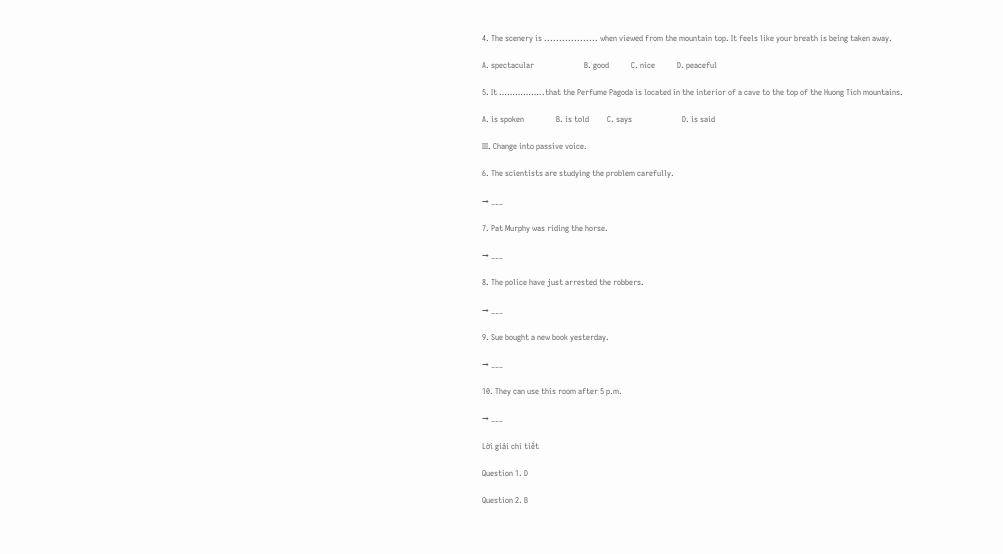4. The scenery is .................. when viewed from the mountain top. It feels like your breath is being taken away.

A. spectacular                         B. good           C. nice           D. peaceful

5. It ……………..that the Perfume Pagoda is located in the interior of a cave to the top of the Huong Tich mountains.

A. is spoken                B. is told         C. says                         D. is said

III. Change into passive voice.

6. The scientists are studying the problem carefully.

→ ___

7. Pat Murphy was riding the horse.

→ ___

8. The police have just arrested the robbers.

→ ___

9. Sue bought a new book yesterday.

→ ___

10. They can use this room after 5 p.m.

→ ___

Lời giải chi tiết

Question 1. D

Question 2. B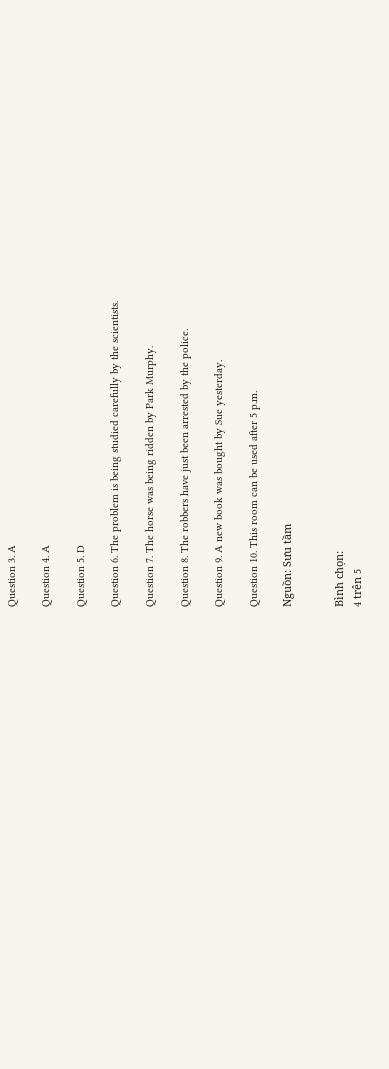Question 3. A

Question 4. A

Question 5. D

Question 6. The problem is being studied carefully by the scientists.

Question 7. The horse was being ridden by Park Murphy.

Question 8. The robbers have just been arrested by the police.

Question 9. A new book was bought by Sue yesterday.

Question 10. This room can be used after 5 p.m.

Nguồn: Sưu tầm


Bình chọn:
4 trên 5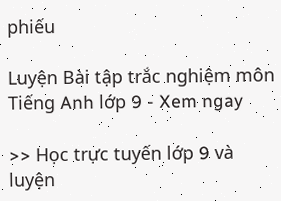phiếu

Luyện Bài tập trắc nghiệm môn Tiếng Anh lớp 9 - Xem ngay

>> Học trực tuyến lớp 9 và luyện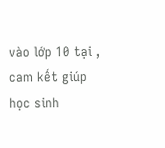vào lớp 10 tại , cam kết giúp học sinh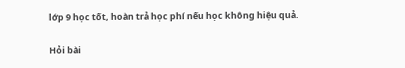lớp 9 học tốt, hoàn trả học phí nếu học không hiệu quả.

Hỏi bài